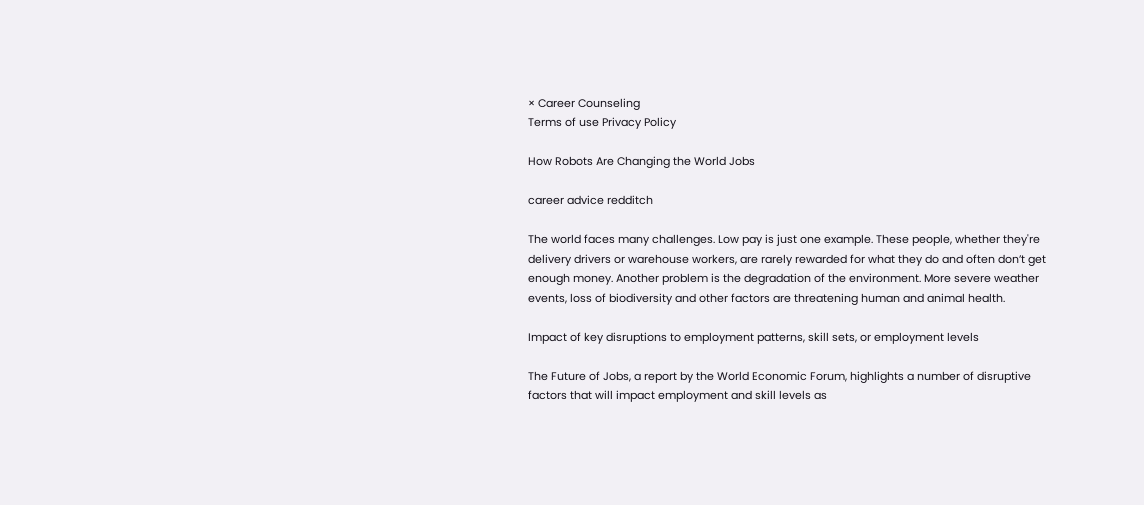× Career Counseling
Terms of use Privacy Policy

How Robots Are Changing the World Jobs

career advice redditch

The world faces many challenges. Low pay is just one example. These people, whether they're delivery drivers or warehouse workers, are rarely rewarded for what they do and often don’t get enough money. Another problem is the degradation of the environment. More severe weather events, loss of biodiversity and other factors are threatening human and animal health.

Impact of key disruptions to employment patterns, skill sets, or employment levels

The Future of Jobs, a report by the World Economic Forum, highlights a number of disruptive factors that will impact employment and skill levels as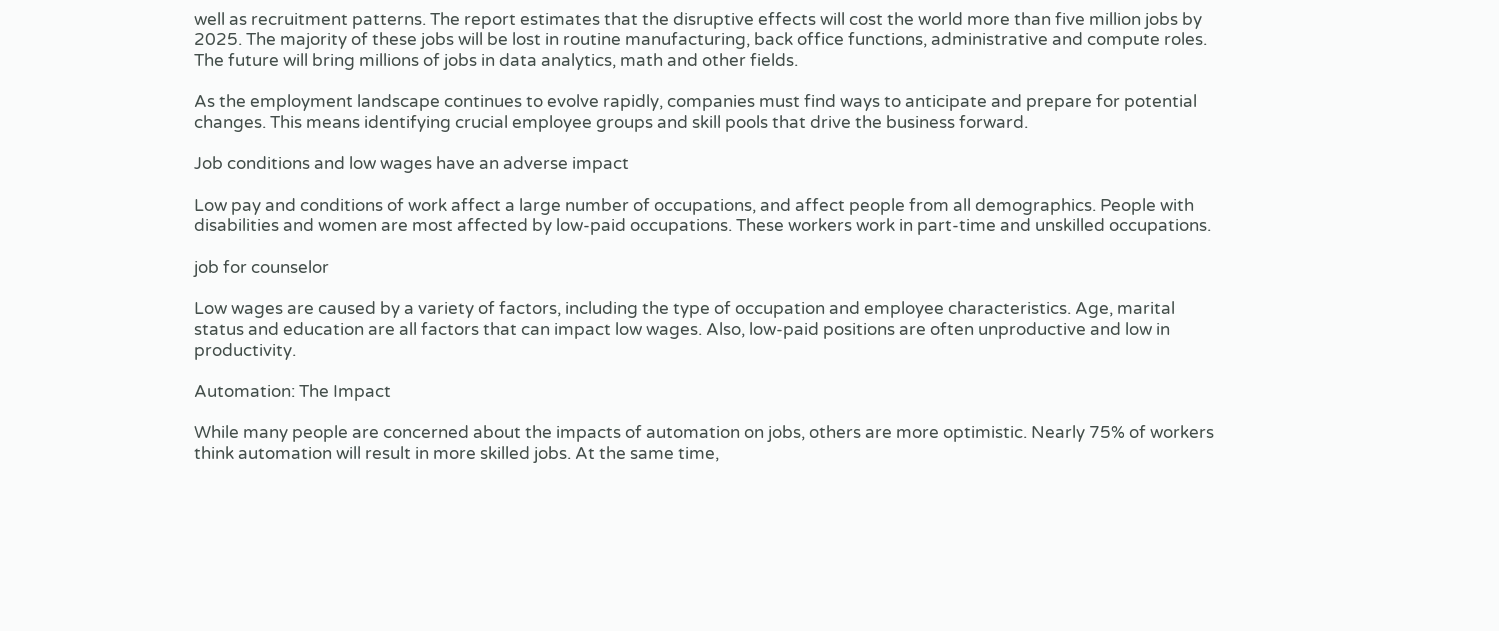well as recruitment patterns. The report estimates that the disruptive effects will cost the world more than five million jobs by 2025. The majority of these jobs will be lost in routine manufacturing, back office functions, administrative and compute roles. The future will bring millions of jobs in data analytics, math and other fields.

As the employment landscape continues to evolve rapidly, companies must find ways to anticipate and prepare for potential changes. This means identifying crucial employee groups and skill pools that drive the business forward.

Job conditions and low wages have an adverse impact

Low pay and conditions of work affect a large number of occupations, and affect people from all demographics. People with disabilities and women are most affected by low-paid occupations. These workers work in part-time and unskilled occupations.

job for counselor

Low wages are caused by a variety of factors, including the type of occupation and employee characteristics. Age, marital status and education are all factors that can impact low wages. Also, low-paid positions are often unproductive and low in productivity.

Automation: The Impact

While many people are concerned about the impacts of automation on jobs, others are more optimistic. Nearly 75% of workers think automation will result in more skilled jobs. At the same time,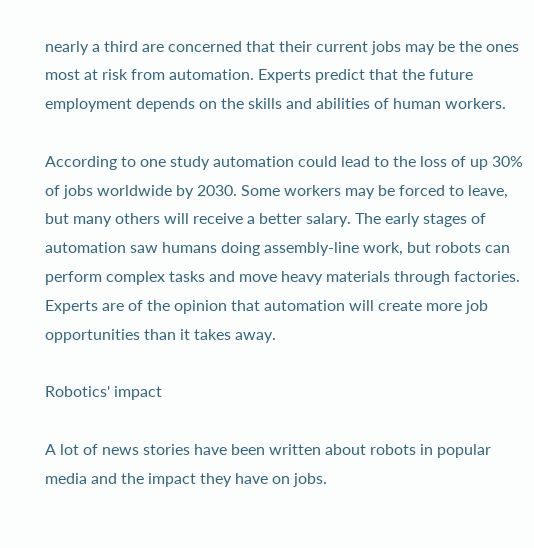nearly a third are concerned that their current jobs may be the ones most at risk from automation. Experts predict that the future employment depends on the skills and abilities of human workers.

According to one study automation could lead to the loss of up 30% of jobs worldwide by 2030. Some workers may be forced to leave, but many others will receive a better salary. The early stages of automation saw humans doing assembly-line work, but robots can perform complex tasks and move heavy materials through factories. Experts are of the opinion that automation will create more job opportunities than it takes away.

Robotics' impact

A lot of news stories have been written about robots in popular media and the impact they have on jobs.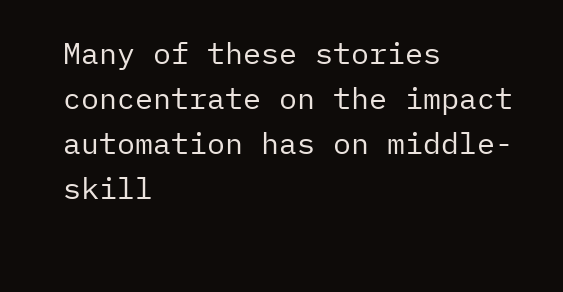Many of these stories concentrate on the impact automation has on middle-skill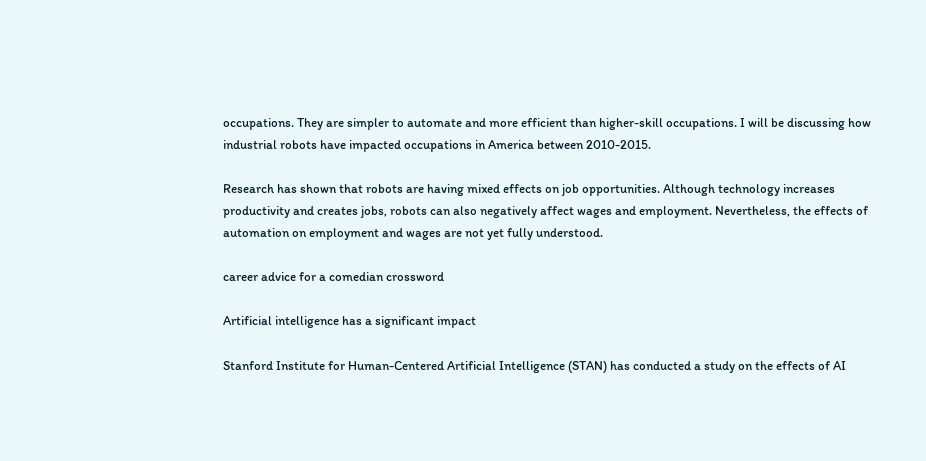occupations. They are simpler to automate and more efficient than higher-skill occupations. I will be discussing how industrial robots have impacted occupations in America between 2010-2015.

Research has shown that robots are having mixed effects on job opportunities. Although technology increases productivity and creates jobs, robots can also negatively affect wages and employment. Nevertheless, the effects of automation on employment and wages are not yet fully understood.

career advice for a comedian crossword

Artificial intelligence has a significant impact

Stanford Institute for Human-Centered Artificial Intelligence (STAN) has conducted a study on the effects of AI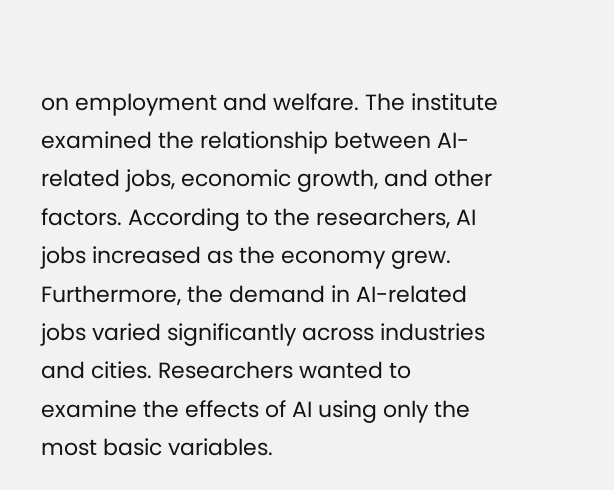on employment and welfare. The institute examined the relationship between AI-related jobs, economic growth, and other factors. According to the researchers, AI jobs increased as the economy grew. Furthermore, the demand in AI-related jobs varied significantly across industries and cities. Researchers wanted to examine the effects of AI using only the most basic variables.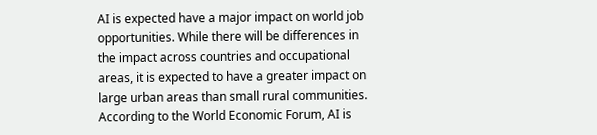AI is expected have a major impact on world job opportunities. While there will be differences in the impact across countries and occupational areas, it is expected to have a greater impact on large urban areas than small rural communities. According to the World Economic Forum, AI is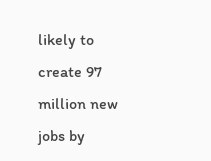likely to create 97 million new jobs by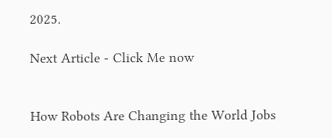2025.

Next Article - Click Me now


How Robots Are Changing the World Jobs